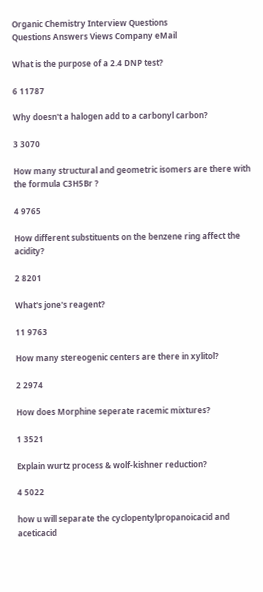Organic Chemistry Interview Questions
Questions Answers Views Company eMail

What is the purpose of a 2.4 DNP test?

6 11787

Why doesn't a halogen add to a carbonyl carbon?

3 3070

How many structural and geometric isomers are there with the formula C3H5Br ?

4 9765

How different substituents on the benzene ring affect the acidity?

2 8201

What's jone's reagent?

11 9763

How many stereogenic centers are there in xylitol?

2 2974

How does Morphine seperate racemic mixtures?

1 3521

Explain wurtz process & wolf-kishner reduction?

4 5022

how u will separate the cyclopentylpropanoicacid and aceticacid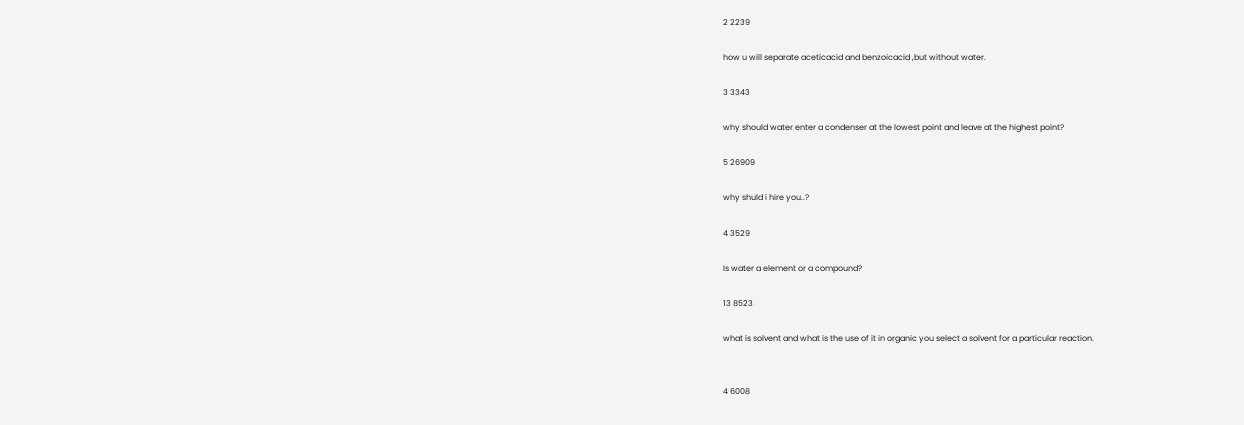2 2239

how u will separate aceticacid and benzoicacid ,but without water.

3 3343

why should water enter a condenser at the lowest point and leave at the highest point?

5 26909

why shuld i hire you..?

4 3529

Is water a element or a compound?

13 8523

what is solvent and what is the use of it in organic you select a solvent for a particular reaction.


4 6008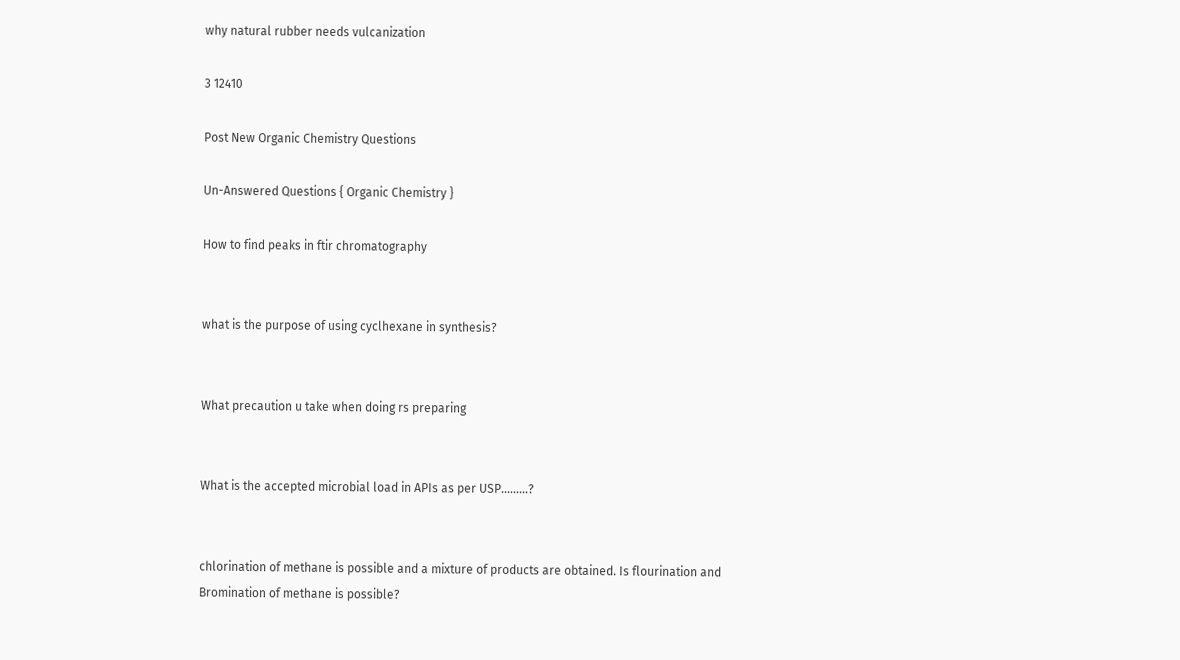why natural rubber needs vulcanization

3 12410

Post New Organic Chemistry Questions

Un-Answered Questions { Organic Chemistry }

How to find peaks in ftir chromatography


what is the purpose of using cyclhexane in synthesis?


What precaution u take when doing rs preparing


What is the accepted microbial load in APIs as per USP.........?


chlorination of methane is possible and a mixture of products are obtained. Is flourination and Bromination of methane is possible?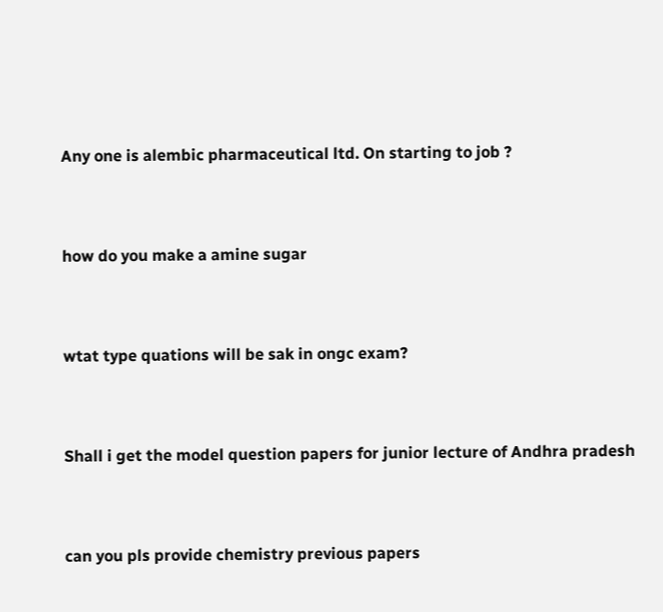Any one is alembic pharmaceutical ltd. On starting to job ?


how do you make a amine sugar


wtat type quations will be sak in ongc exam?


Shall i get the model question papers for junior lecture of Andhra pradesh


can you pls provide chemistry previous papers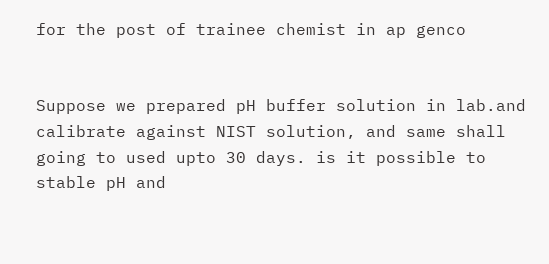for the post of trainee chemist in ap genco


Suppose we prepared pH buffer solution in lab.and calibrate against NIST solution, and same shall going to used upto 30 days. is it possible to stable pH and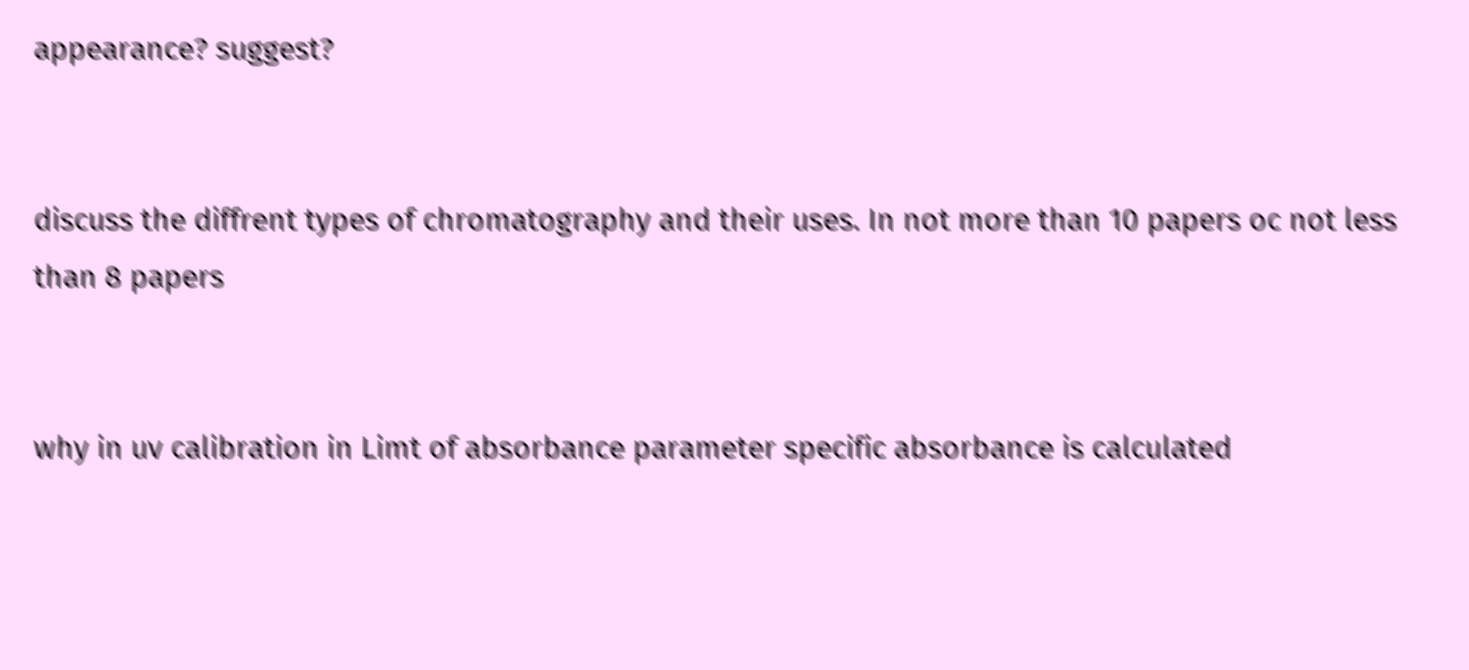appearance? suggest?


discuss the diffrent types of chromatography and their uses. In not more than 10 papers oc not less than 8 papers


why in uv calibration in Limt of absorbance parameter specific absorbance is calculated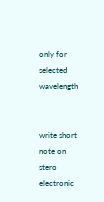only for selected wavelength


write short note on stero electronic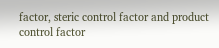factor, steric control factor and product control factor